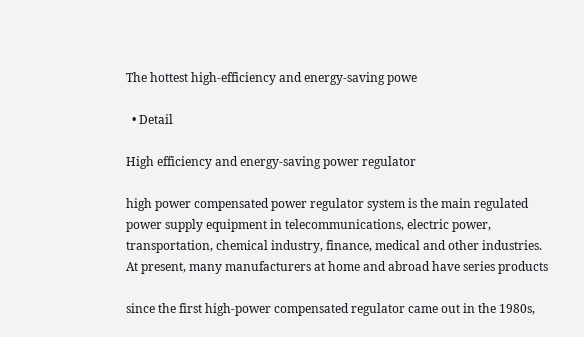The hottest high-efficiency and energy-saving powe

  • Detail

High efficiency and energy-saving power regulator

high power compensated power regulator system is the main regulated power supply equipment in telecommunications, electric power, transportation, chemical industry, finance, medical and other industries. At present, many manufacturers at home and abroad have series products

since the first high-power compensated regulator came out in the 1980s,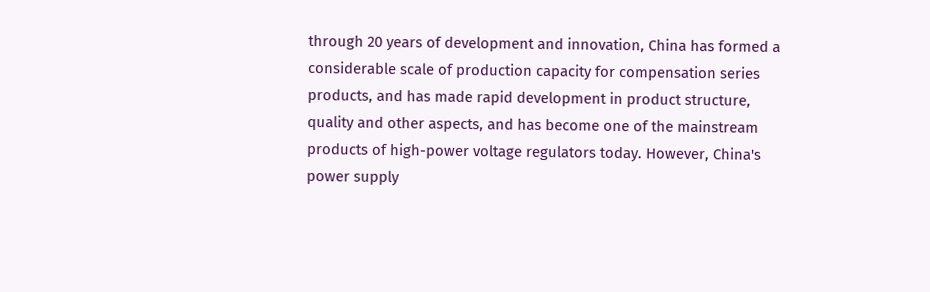through 20 years of development and innovation, China has formed a considerable scale of production capacity for compensation series products, and has made rapid development in product structure, quality and other aspects, and has become one of the mainstream products of high-power voltage regulators today. However, China's power supply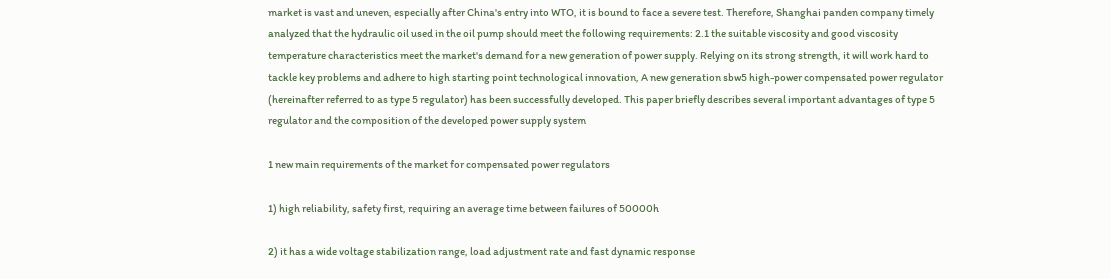market is vast and uneven, especially after China's entry into WTO, it is bound to face a severe test. Therefore, Shanghai panden company timely analyzed that the hydraulic oil used in the oil pump should meet the following requirements: 2.1 the suitable viscosity and good viscosity temperature characteristics meet the market's demand for a new generation of power supply. Relying on its strong strength, it will work hard to tackle key problems and adhere to high starting point technological innovation, A new generation sbw5 high-power compensated power regulator (hereinafter referred to as type 5 regulator) has been successfully developed. This paper briefly describes several important advantages of type 5 regulator and the composition of the developed power supply system

1 new main requirements of the market for compensated power regulators

1) high reliability, safety first, requiring an average time between failures of 50000h

2) it has a wide voltage stabilization range, load adjustment rate and fast dynamic response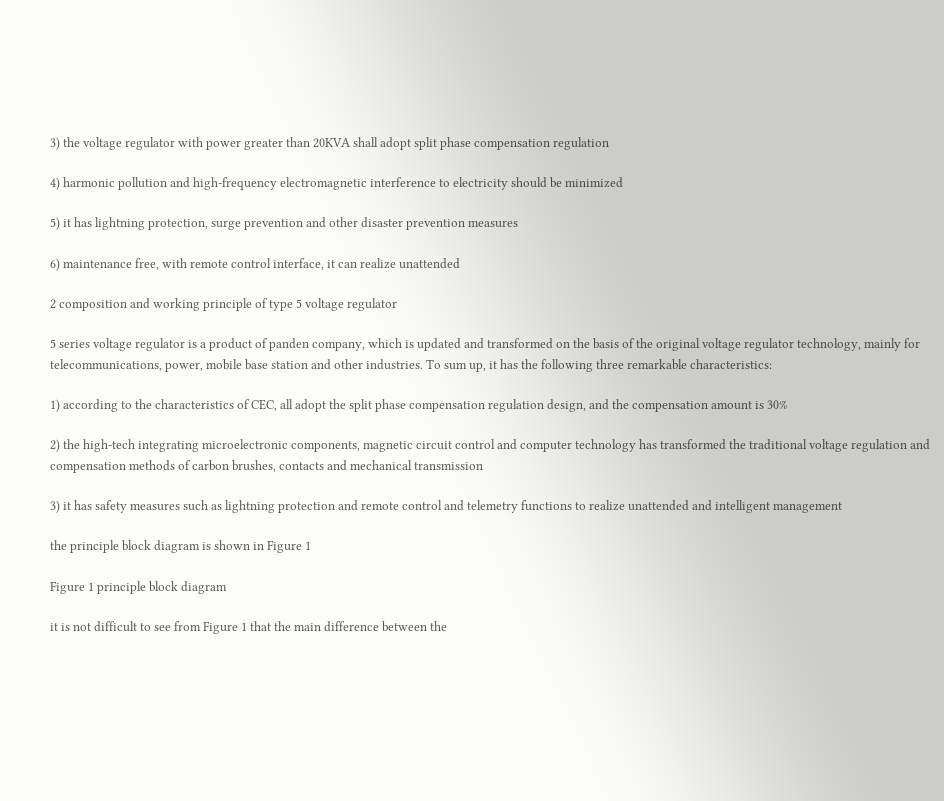3) the voltage regulator with power greater than 20KVA shall adopt split phase compensation regulation

4) harmonic pollution and high-frequency electromagnetic interference to electricity should be minimized

5) it has lightning protection, surge prevention and other disaster prevention measures

6) maintenance free, with remote control interface, it can realize unattended

2 composition and working principle of type 5 voltage regulator

5 series voltage regulator is a product of panden company, which is updated and transformed on the basis of the original voltage regulator technology, mainly for telecommunications, power, mobile base station and other industries. To sum up, it has the following three remarkable characteristics:

1) according to the characteristics of CEC, all adopt the split phase compensation regulation design, and the compensation amount is 30%

2) the high-tech integrating microelectronic components, magnetic circuit control and computer technology has transformed the traditional voltage regulation and compensation methods of carbon brushes, contacts and mechanical transmission

3) it has safety measures such as lightning protection and remote control and telemetry functions to realize unattended and intelligent management

the principle block diagram is shown in Figure 1

Figure 1 principle block diagram

it is not difficult to see from Figure 1 that the main difference between the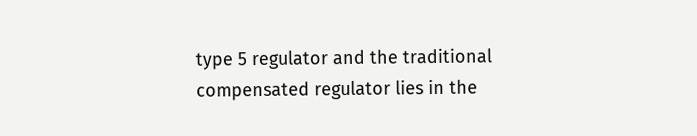type 5 regulator and the traditional compensated regulator lies in the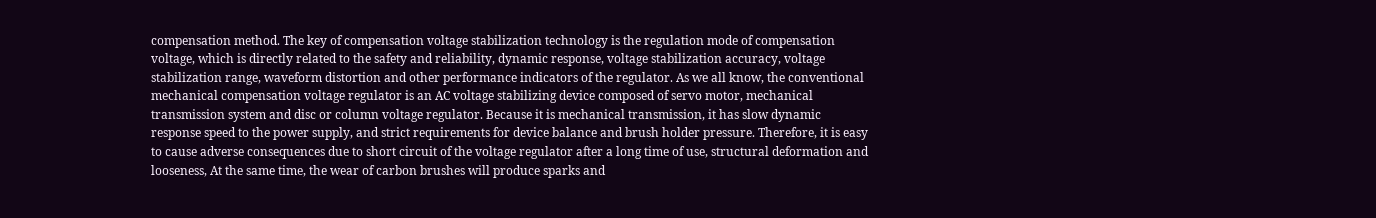compensation method. The key of compensation voltage stabilization technology is the regulation mode of compensation voltage, which is directly related to the safety and reliability, dynamic response, voltage stabilization accuracy, voltage stabilization range, waveform distortion and other performance indicators of the regulator. As we all know, the conventional mechanical compensation voltage regulator is an AC voltage stabilizing device composed of servo motor, mechanical transmission system and disc or column voltage regulator. Because it is mechanical transmission, it has slow dynamic response speed to the power supply, and strict requirements for device balance and brush holder pressure. Therefore, it is easy to cause adverse consequences due to short circuit of the voltage regulator after a long time of use, structural deformation and looseness, At the same time, the wear of carbon brushes will produce sparks and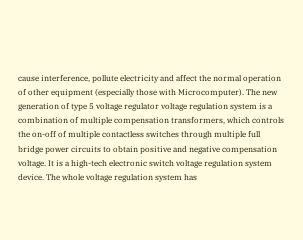cause interference, pollute electricity and affect the normal operation of other equipment (especially those with Microcomputer). The new generation of type 5 voltage regulator voltage regulation system is a combination of multiple compensation transformers, which controls the on-off of multiple contactless switches through multiple full bridge power circuits to obtain positive and negative compensation voltage. It is a high-tech electronic switch voltage regulation system device. The whole voltage regulation system has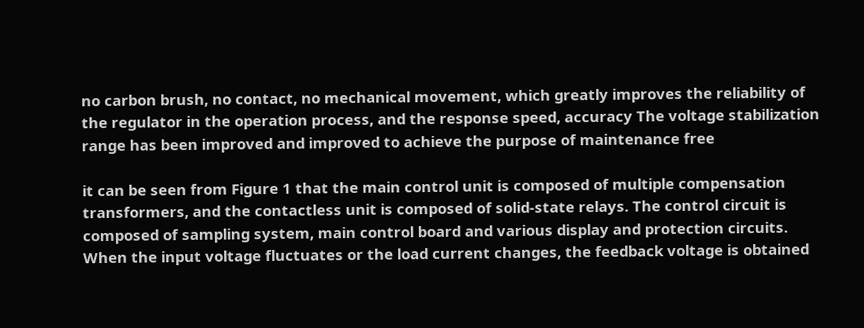no carbon brush, no contact, no mechanical movement, which greatly improves the reliability of the regulator in the operation process, and the response speed, accuracy The voltage stabilization range has been improved and improved to achieve the purpose of maintenance free

it can be seen from Figure 1 that the main control unit is composed of multiple compensation transformers, and the contactless unit is composed of solid-state relays. The control circuit is composed of sampling system, main control board and various display and protection circuits. When the input voltage fluctuates or the load current changes, the feedback voltage is obtained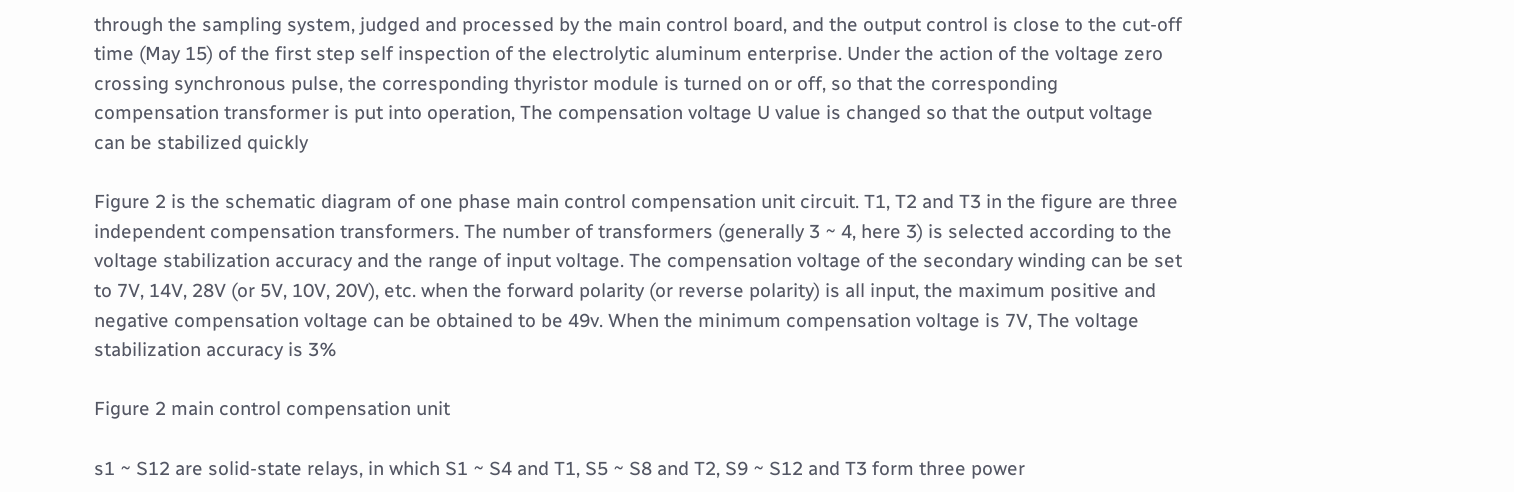through the sampling system, judged and processed by the main control board, and the output control is close to the cut-off time (May 15) of the first step self inspection of the electrolytic aluminum enterprise. Under the action of the voltage zero crossing synchronous pulse, the corresponding thyristor module is turned on or off, so that the corresponding compensation transformer is put into operation, The compensation voltage U value is changed so that the output voltage can be stabilized quickly

Figure 2 is the schematic diagram of one phase main control compensation unit circuit. T1, T2 and T3 in the figure are three independent compensation transformers. The number of transformers (generally 3 ~ 4, here 3) is selected according to the voltage stabilization accuracy and the range of input voltage. The compensation voltage of the secondary winding can be set to 7V, 14V, 28V (or 5V, 10V, 20V), etc. when the forward polarity (or reverse polarity) is all input, the maximum positive and negative compensation voltage can be obtained to be 49v. When the minimum compensation voltage is 7V, The voltage stabilization accuracy is 3%

Figure 2 main control compensation unit

s1 ~ S12 are solid-state relays, in which S1 ~ S4 and T1, S5 ~ S8 and T2, S9 ~ S12 and T3 form three power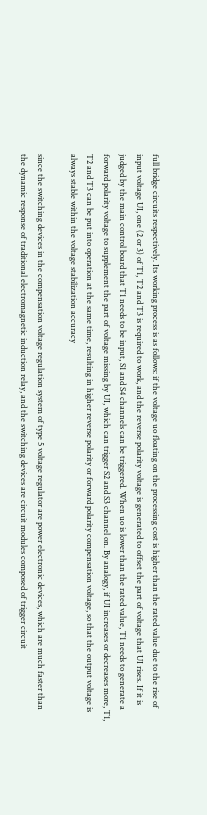full bridge circuits respectively. Its working process is as follows: if the voltage uo floating on the processing cost is higher than the rated value due to the rise of input voltage UI, one (2 or 3) of T1, T2 and T3 is required to work, and the reverse polarity voltage is generated to offset the part of voltage that UI rises. If it is judged by the main control board that T1 needs to be input, S1 and S4 channels can be triggered. When uo is lower than the rated value, T1 needs to generate a forward polarity voltage to supplement the part of voltage missing by UI, which can trigger S2 and S3 channel on. By analogy, if UI increases or decreases more, T1, T2 and T3 can be put into operation at the same time, resulting in higher reverse polarity or forward polarity compensation voltage, so that the output voltage is always stable within the voltage stabilization accuracy

since the switching devices in the compensation voltage regulation system of type 5 voltage regulator are power electronic devices, which are much faster than the dynamic response of traditional electromagnetic induction relay, and the switching devices are circuit modules composed of trigger circuit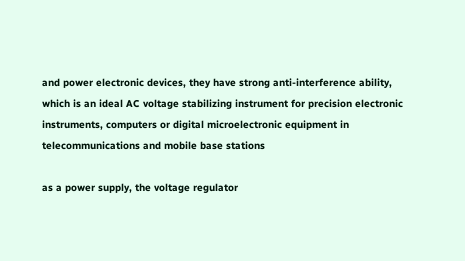and power electronic devices, they have strong anti-interference ability, which is an ideal AC voltage stabilizing instrument for precision electronic instruments, computers or digital microelectronic equipment in telecommunications and mobile base stations

as a power supply, the voltage regulator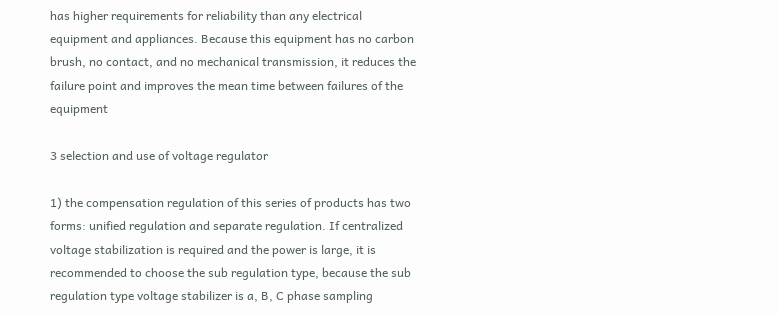has higher requirements for reliability than any electrical equipment and appliances. Because this equipment has no carbon brush, no contact, and no mechanical transmission, it reduces the failure point and improves the mean time between failures of the equipment

3 selection and use of voltage regulator

1) the compensation regulation of this series of products has two forms: unified regulation and separate regulation. If centralized voltage stabilization is required and the power is large, it is recommended to choose the sub regulation type, because the sub regulation type voltage stabilizer is a, B, C phase sampling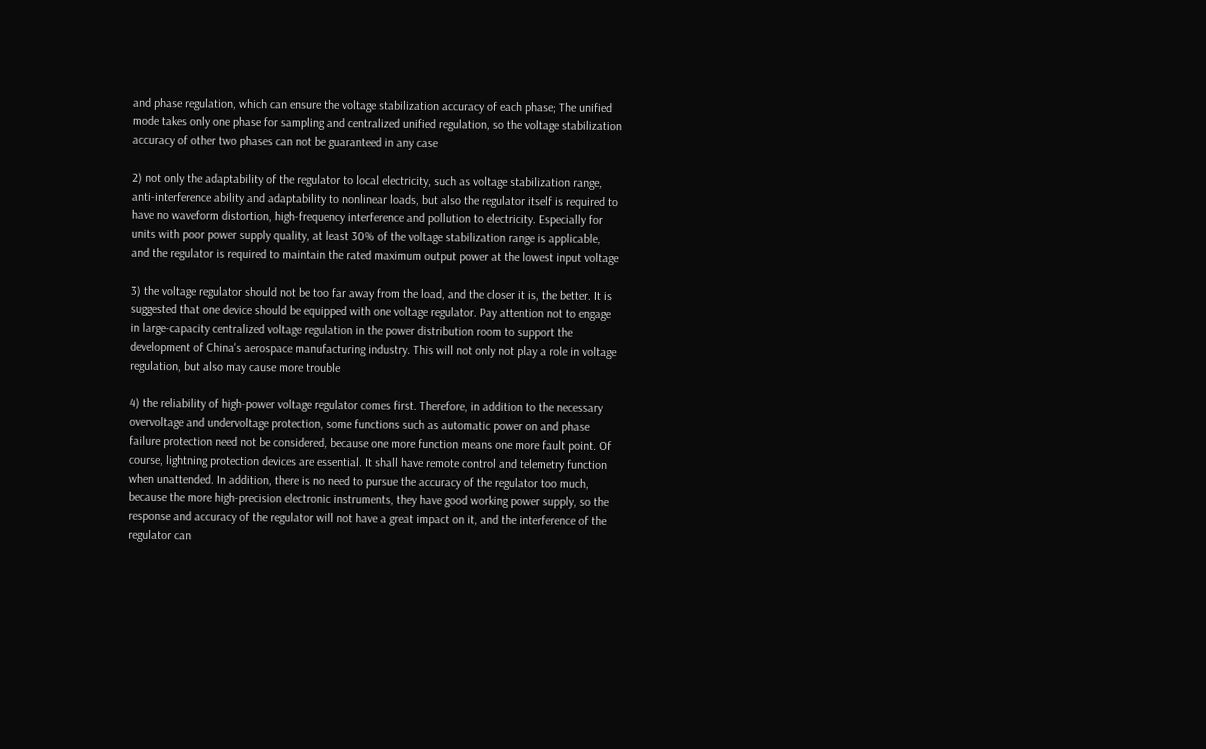and phase regulation, which can ensure the voltage stabilization accuracy of each phase; The unified mode takes only one phase for sampling and centralized unified regulation, so the voltage stabilization accuracy of other two phases can not be guaranteed in any case

2) not only the adaptability of the regulator to local electricity, such as voltage stabilization range, anti-interference ability and adaptability to nonlinear loads, but also the regulator itself is required to have no waveform distortion, high-frequency interference and pollution to electricity. Especially for units with poor power supply quality, at least 30% of the voltage stabilization range is applicable, and the regulator is required to maintain the rated maximum output power at the lowest input voltage

3) the voltage regulator should not be too far away from the load, and the closer it is, the better. It is suggested that one device should be equipped with one voltage regulator. Pay attention not to engage in large-capacity centralized voltage regulation in the power distribution room to support the development of China's aerospace manufacturing industry. This will not only not play a role in voltage regulation, but also may cause more trouble

4) the reliability of high-power voltage regulator comes first. Therefore, in addition to the necessary overvoltage and undervoltage protection, some functions such as automatic power on and phase failure protection need not be considered, because one more function means one more fault point. Of course, lightning protection devices are essential. It shall have remote control and telemetry function when unattended. In addition, there is no need to pursue the accuracy of the regulator too much, because the more high-precision electronic instruments, they have good working power supply, so the response and accuracy of the regulator will not have a great impact on it, and the interference of the regulator can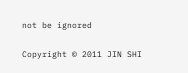not be ignored

Copyright © 2011 JIN SHI